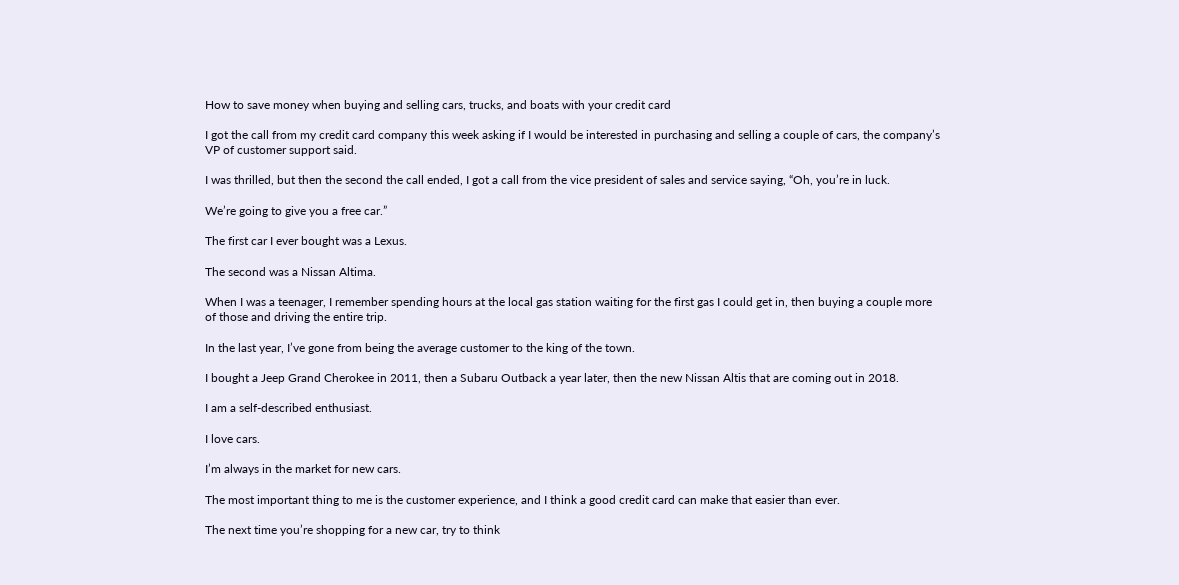How to save money when buying and selling cars, trucks, and boats with your credit card

I got the call from my credit card company this week asking if I would be interested in purchasing and selling a couple of cars, the company’s VP of customer support said.

I was thrilled, but then the second the call ended, I got a call from the vice president of sales and service saying, “Oh, you’re in luck.

We’re going to give you a free car.”

The first car I ever bought was a Lexus.

The second was a Nissan Altima.

When I was a teenager, I remember spending hours at the local gas station waiting for the first gas I could get in, then buying a couple more of those and driving the entire trip.

In the last year, I’ve gone from being the average customer to the king of the town.

I bought a Jeep Grand Cherokee in 2011, then a Subaru Outback a year later, then the new Nissan Altis that are coming out in 2018.

I am a self-described enthusiast.

I love cars.

I’m always in the market for new cars.

The most important thing to me is the customer experience, and I think a good credit card can make that easier than ever.

The next time you’re shopping for a new car, try to think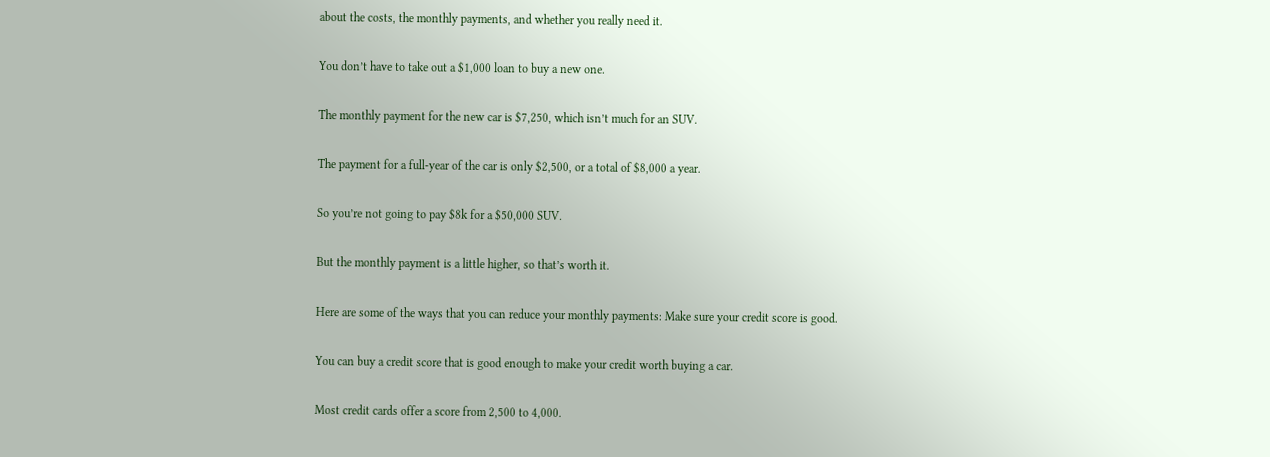about the costs, the monthly payments, and whether you really need it.

You don’t have to take out a $1,000 loan to buy a new one.

The monthly payment for the new car is $7,250, which isn’t much for an SUV.

The payment for a full-year of the car is only $2,500, or a total of $8,000 a year.

So you’re not going to pay $8k for a $50,000 SUV.

But the monthly payment is a little higher, so that’s worth it.

Here are some of the ways that you can reduce your monthly payments: Make sure your credit score is good.

You can buy a credit score that is good enough to make your credit worth buying a car.

Most credit cards offer a score from 2,500 to 4,000.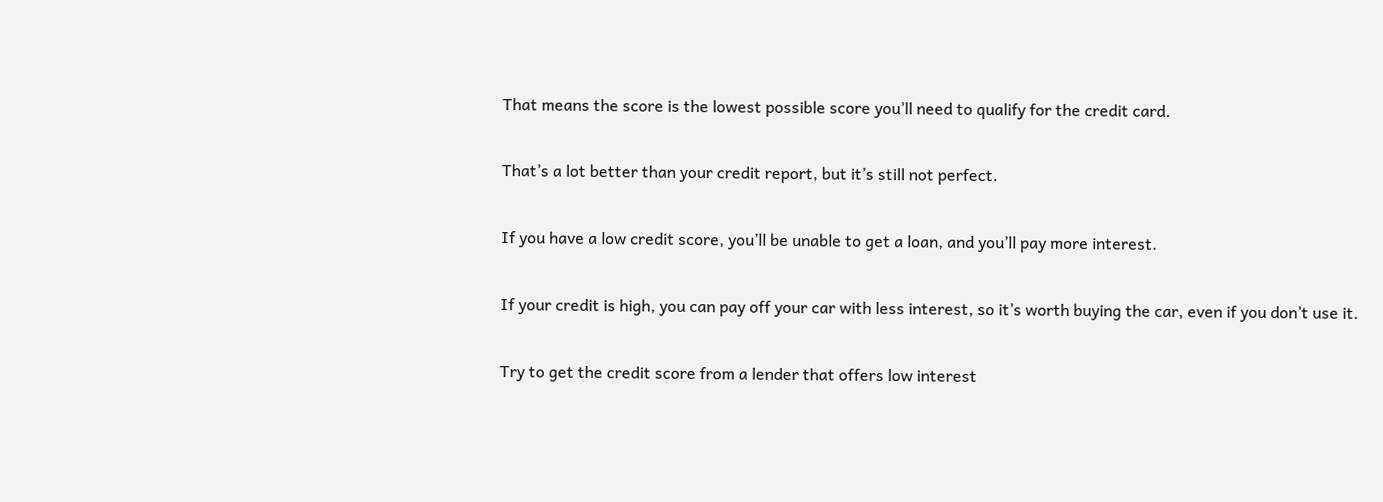That means the score is the lowest possible score you’ll need to qualify for the credit card.

That’s a lot better than your credit report, but it’s still not perfect.

If you have a low credit score, you’ll be unable to get a loan, and you’ll pay more interest.

If your credit is high, you can pay off your car with less interest, so it’s worth buying the car, even if you don’t use it.

Try to get the credit score from a lender that offers low interest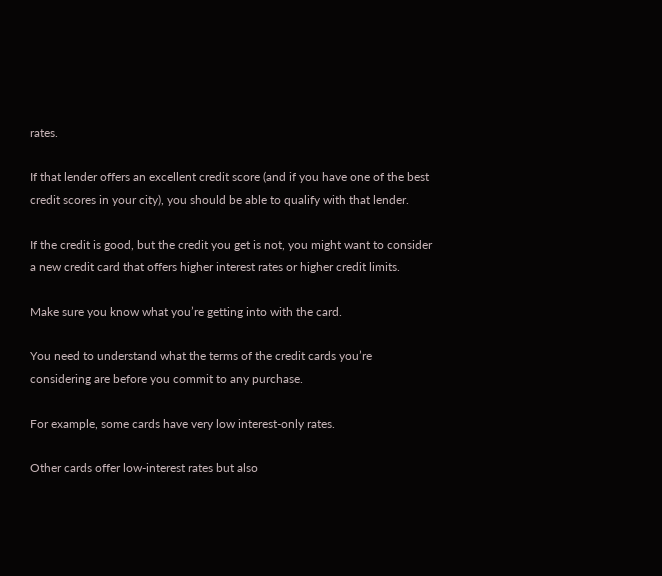rates.

If that lender offers an excellent credit score (and if you have one of the best credit scores in your city), you should be able to qualify with that lender.

If the credit is good, but the credit you get is not, you might want to consider a new credit card that offers higher interest rates or higher credit limits.

Make sure you know what you’re getting into with the card.

You need to understand what the terms of the credit cards you’re considering are before you commit to any purchase.

For example, some cards have very low interest-only rates.

Other cards offer low-interest rates but also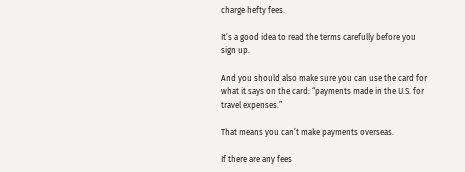charge hefty fees.

It’s a good idea to read the terms carefully before you sign up.

And you should also make sure you can use the card for what it says on the card: “payments made in the U.S. for travel expenses.”

That means you can’t make payments overseas.

If there are any fees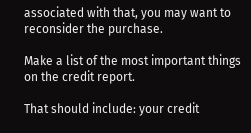associated with that, you may want to reconsider the purchase.

Make a list of the most important things on the credit report.

That should include: your credit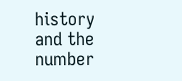history and the number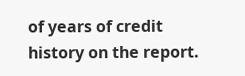of years of credit history on the report.